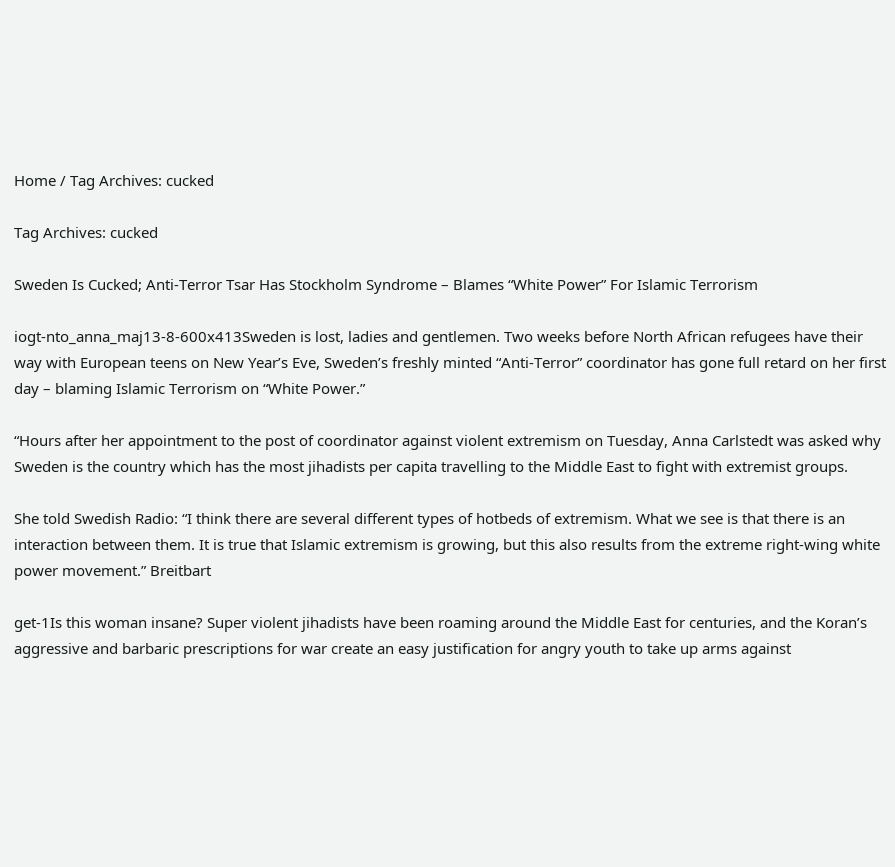Home / Tag Archives: cucked

Tag Archives: cucked

Sweden Is Cucked; Anti-Terror Tsar Has Stockholm Syndrome – Blames “White Power” For Islamic Terrorism

iogt-nto_anna_maj13-8-600x413Sweden is lost, ladies and gentlemen. Two weeks before North African refugees have their way with European teens on New Year’s Eve, Sweden’s freshly minted “Anti-Terror” coordinator has gone full retard on her first day – blaming Islamic Terrorism on “White Power.”

“Hours after her appointment to the post of coordinator against violent extremism on Tuesday, Anna Carlstedt was asked why Sweden is the country which has the most jihadists per capita travelling to the Middle East to fight with extremist groups.

She told Swedish Radio: “I think there are several different types of hotbeds of extremism. What we see is that there is an interaction between them. It is true that Islamic extremism is growing, but this also results from the extreme right-wing white power movement.” Breitbart

get-1Is this woman insane? Super violent jihadists have been roaming around the Middle East for centuries, and the Koran’s aggressive and barbaric prescriptions for war create an easy justification for angry youth to take up arms against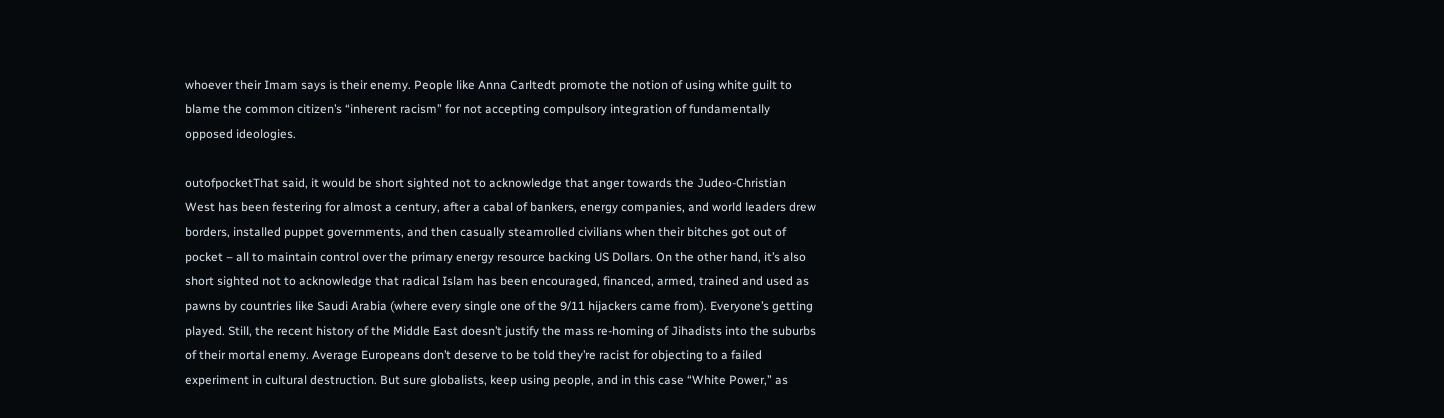whoever their Imam says is their enemy. People like Anna Carltedt promote the notion of using white guilt to blame the common citizen’s “inherent racism” for not accepting compulsory integration of fundamentally opposed ideologies.

outofpocketThat said, it would be short sighted not to acknowledge that anger towards the Judeo-Christian West has been festering for almost a century, after a cabal of bankers, energy companies, and world leaders drew borders, installed puppet governments, and then casually steamrolled civilians when their bitches got out of pocket – all to maintain control over the primary energy resource backing US Dollars. On the other hand, it’s also short sighted not to acknowledge that radical Islam has been encouraged, financed, armed, trained and used as pawns by countries like Saudi Arabia (where every single one of the 9/11 hijackers came from). Everyone’s getting played. Still, the recent history of the Middle East doesn’t justify the mass re-homing of Jihadists into the suburbs of their mortal enemy. Average Europeans don’t deserve to be told they’re racist for objecting to a failed experiment in cultural destruction. But sure globalists, keep using people, and in this case “White Power,” as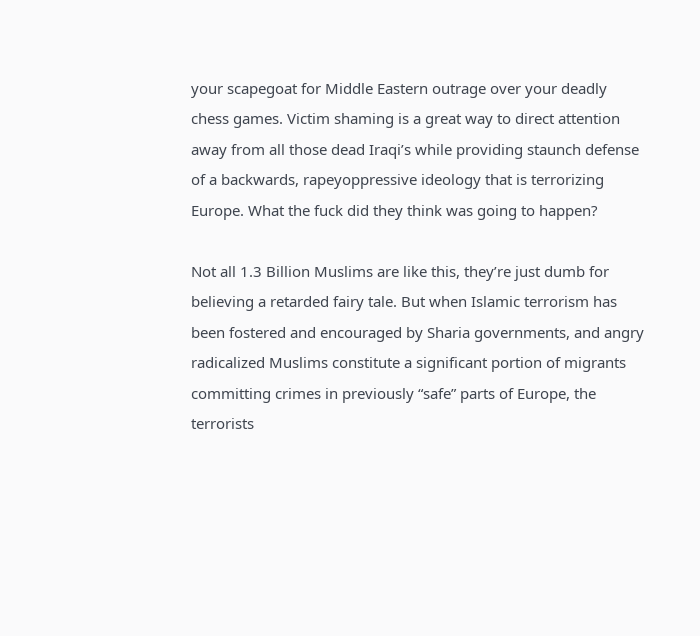your scapegoat for Middle Eastern outrage over your deadly chess games. Victim shaming is a great way to direct attention away from all those dead Iraqi’s while providing staunch defense of a backwards, rapeyoppressive ideology that is terrorizing Europe. What the fuck did they think was going to happen?

Not all 1.3 Billion Muslims are like this, they’re just dumb for believing a retarded fairy tale. But when Islamic terrorism has been fostered and encouraged by Sharia governments, and angry radicalized Muslims constitute a significant portion of migrants committing crimes in previously “safe” parts of Europe, the terrorists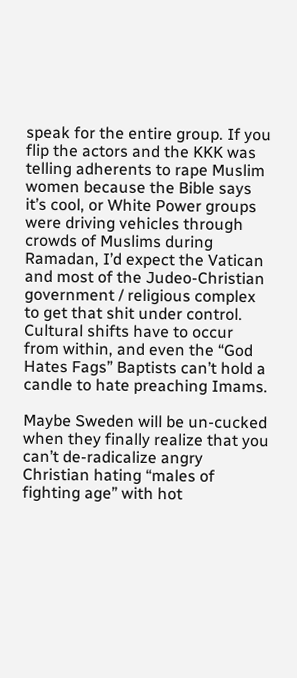speak for the entire group. If you flip the actors and the KKK was telling adherents to rape Muslim women because the Bible says it’s cool, or White Power groups were driving vehicles through crowds of Muslims during Ramadan, I’d expect the Vatican and most of the Judeo-Christian government / religious complex to get that shit under control. Cultural shifts have to occur from within, and even the “God Hates Fags” Baptists can’t hold a candle to hate preaching Imams.

Maybe Sweden will be un-cucked when they finally realize that you can’t de-radicalize angry Christian hating “males of fighting age” with hot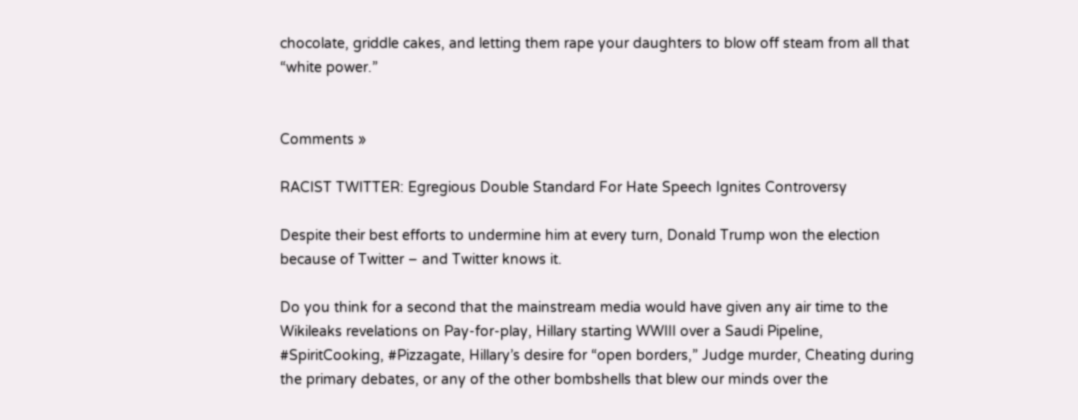chocolate, griddle cakes, and letting them rape your daughters to blow off steam from all that “white power.”


Comments »

RACIST TWITTER: Egregious Double Standard For Hate Speech Ignites Controversy

Despite their best efforts to undermine him at every turn, Donald Trump won the election because of Twitter – and Twitter knows it.

Do you think for a second that the mainstream media would have given any air time to the Wikileaks revelations on Pay-for-play, Hillary starting WWIII over a Saudi Pipeline, #SpiritCooking, #Pizzagate, Hillary’s desire for “open borders,” Judge murder, Cheating during the primary debates, or any of the other bombshells that blew our minds over the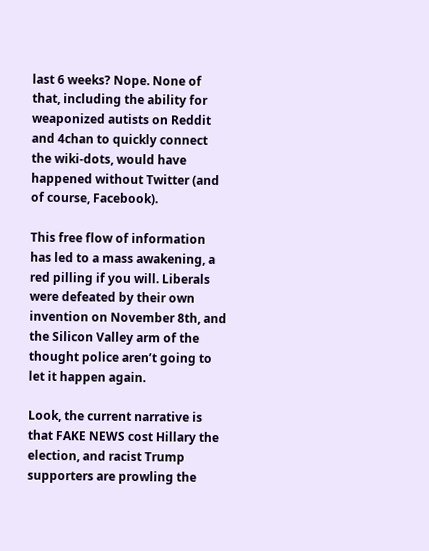last 6 weeks? Nope. None of that, including the ability for weaponized autists on Reddit and 4chan to quickly connect the wiki-dots, would have happened without Twitter (and of course, Facebook).

This free flow of information has led to a mass awakening, a red pilling if you will. Liberals were defeated by their own invention on November 8th, and the Silicon Valley arm of the thought police aren’t going to let it happen again.

Look, the current narrative is that FAKE NEWS cost Hillary the election, and racist Trump supporters are prowling the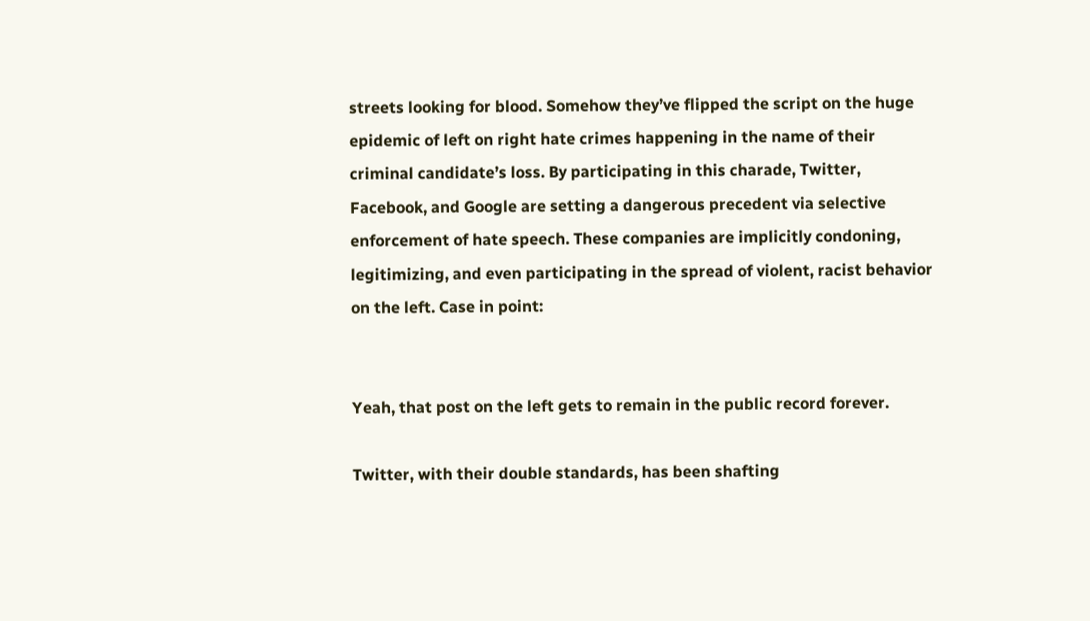streets looking for blood. Somehow they’ve flipped the script on the huge epidemic of left on right hate crimes happening in the name of their criminal candidate’s loss. By participating in this charade, Twitter, Facebook, and Google are setting a dangerous precedent via selective enforcement of hate speech. These companies are implicitly condoning, legitimizing, and even participating in the spread of violent, racist behavior on the left. Case in point:


Yeah, that post on the left gets to remain in the public record forever.

Twitter, with their double standards, has been shafting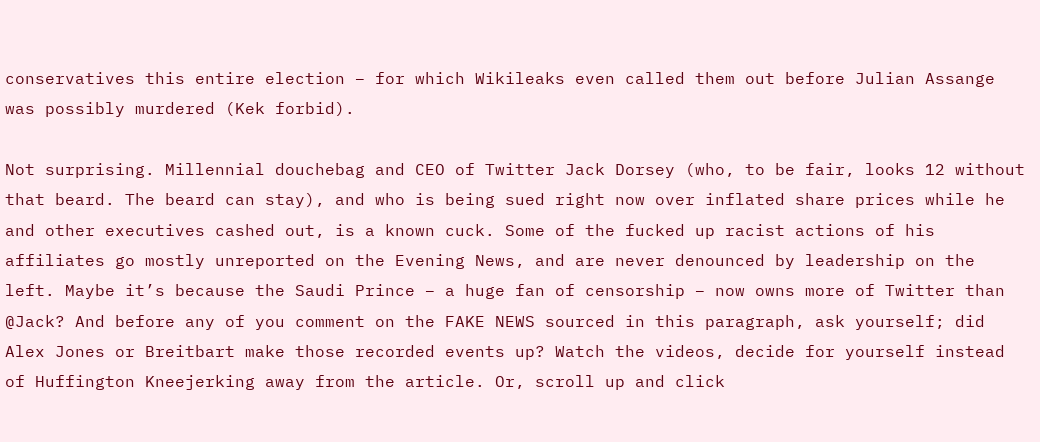conservatives this entire election – for which Wikileaks even called them out before Julian Assange was possibly murdered (Kek forbid).

Not surprising. Millennial douchebag and CEO of Twitter Jack Dorsey (who, to be fair, looks 12 without that beard. The beard can stay), and who is being sued right now over inflated share prices while he and other executives cashed out, is a known cuck. Some of the fucked up racist actions of his affiliates go mostly unreported on the Evening News, and are never denounced by leadership on the left. Maybe it’s because the Saudi Prince – a huge fan of censorship – now owns more of Twitter than @Jack? And before any of you comment on the FAKE NEWS sourced in this paragraph, ask yourself; did Alex Jones or Breitbart make those recorded events up? Watch the videos, decide for yourself instead of Huffington Kneejerking away from the article. Or, scroll up and click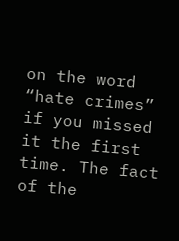on the word “hate crimes” if you missed it the first time. The fact of the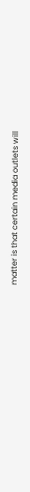matter is that certain media outlets will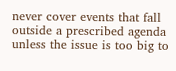never cover events that fall outside a prescribed agenda unless the issue is too big to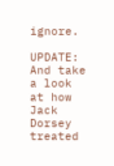ignore.

UPDATE: And take a look at how Jack Dorsey treated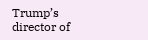Trump’s director of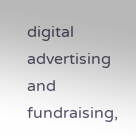digital advertising and fundraising,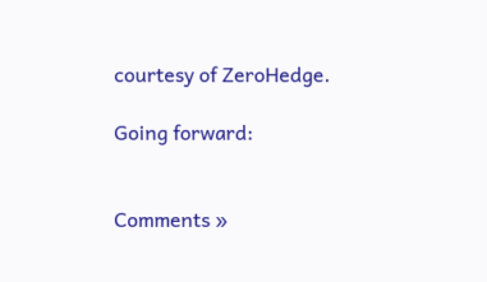courtesy of ZeroHedge.

Going forward:


Comments »